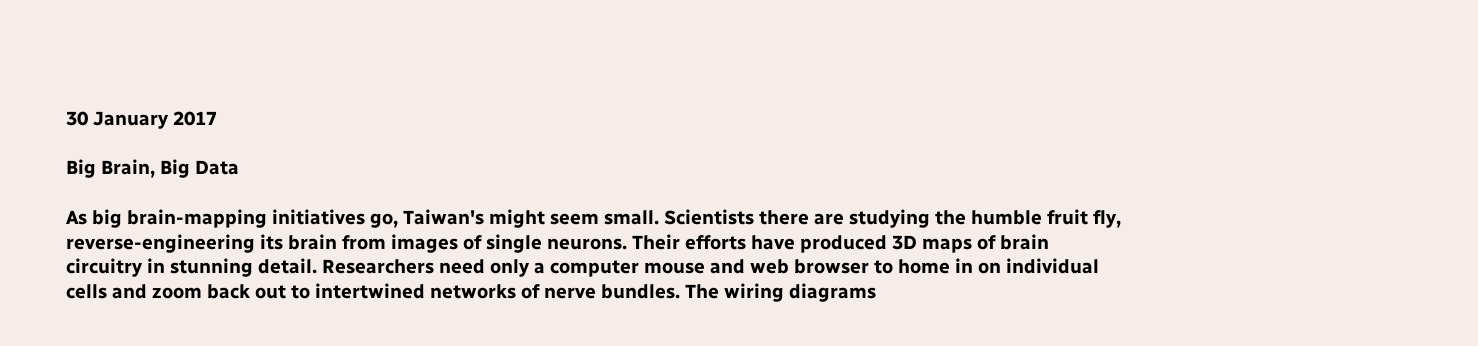30 January 2017

Big Brain, Big Data

As big brain-mapping initiatives go, Taiwan's might seem small. Scientists there are studying the humble fruit fly, reverse-engineering its brain from images of single neurons. Their efforts have produced 3D maps of brain circuitry in stunning detail. Researchers need only a computer mouse and web browser to home in on individual cells and zoom back out to intertwined networks of nerve bundles. The wiring diagrams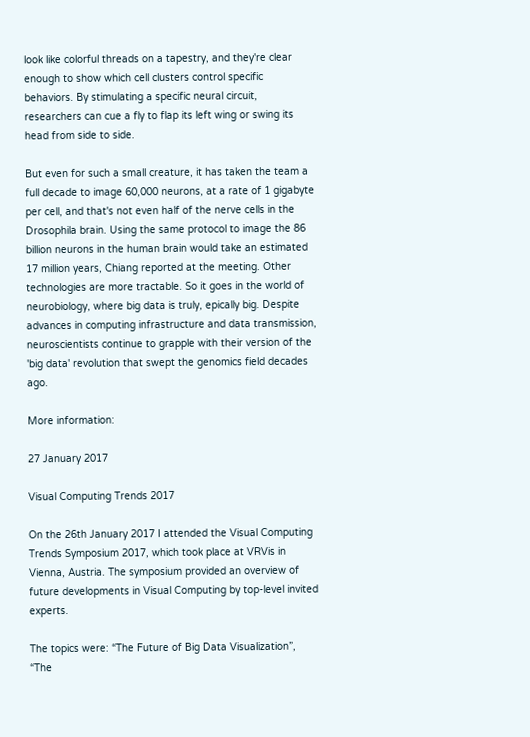look like colorful threads on a tapestry, and they're clear enough to show which cell clusters control specific behaviors. By stimulating a specific neural circuit, researchers can cue a fly to flap its left wing or swing its head from side to side.

But even for such a small creature, it has taken the team a full decade to image 60,000 neurons, at a rate of 1 gigabyte per cell, and that's not even half of the nerve cells in the Drosophila brain. Using the same protocol to image the 86 billion neurons in the human brain would take an estimated 17 million years, Chiang reported at the meeting. Other technologies are more tractable. So it goes in the world of neurobiology, where big data is truly, epically big. Despite advances in computing infrastructure and data transmission, neuroscientists continue to grapple with their version of the 'big data' revolution that swept the genomics field decades ago.

More information:

27 January 2017

Visual Computing Trends 2017

On the 26th January 2017 I attended the Visual Computing Trends Symposium 2017, which took place at VRVis in Vienna, Austria. The symposium provided an overview of future developments in Visual Computing by top-level invited experts.

The topics were: “The Future of Big Data Visualization”, “The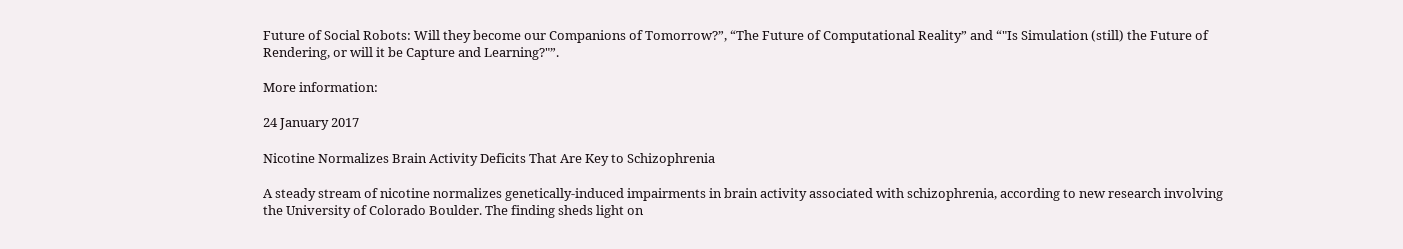Future of Social Robots: Will they become our Companions of Tomorrow?”, “The Future of Computational Reality” and “"Is Simulation (still) the Future of Rendering, or will it be Capture and Learning?"”.

More information:

24 January 2017

Nicotine Normalizes Brain Activity Deficits That Are Key to Schizophrenia

A steady stream of nicotine normalizes genetically-induced impairments in brain activity associated with schizophrenia, according to new research involving the University of Colorado Boulder. The finding sheds light on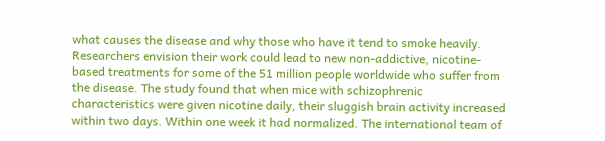what causes the disease and why those who have it tend to smoke heavily. Researchers envision their work could lead to new non-addictive, nicotine-based treatments for some of the 51 million people worldwide who suffer from the disease. The study found that when mice with schizophrenic characteristics were given nicotine daily, their sluggish brain activity increased within two days. Within one week it had normalized. The international team of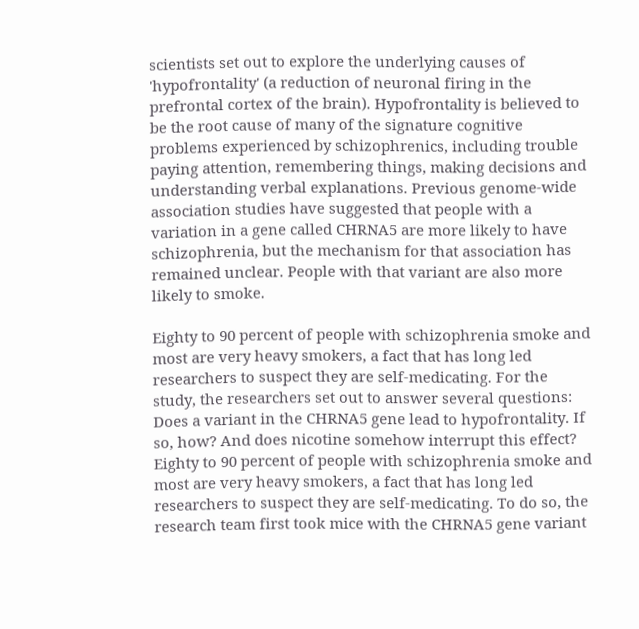scientists set out to explore the underlying causes of 'hypofrontality' (a reduction of neuronal firing in the prefrontal cortex of the brain). Hypofrontality is believed to be the root cause of many of the signature cognitive problems experienced by schizophrenics, including trouble paying attention, remembering things, making decisions and understanding verbal explanations. Previous genome-wide association studies have suggested that people with a variation in a gene called CHRNA5 are more likely to have schizophrenia, but the mechanism for that association has remained unclear. People with that variant are also more likely to smoke.

Eighty to 90 percent of people with schizophrenia smoke and most are very heavy smokers, a fact that has long led researchers to suspect they are self-medicating. For the study, the researchers set out to answer several questions: Does a variant in the CHRNA5 gene lead to hypofrontality. If so, how? And does nicotine somehow interrupt this effect? Eighty to 90 percent of people with schizophrenia smoke and most are very heavy smokers, a fact that has long led researchers to suspect they are self-medicating. To do so, the research team first took mice with the CHRNA5 gene variant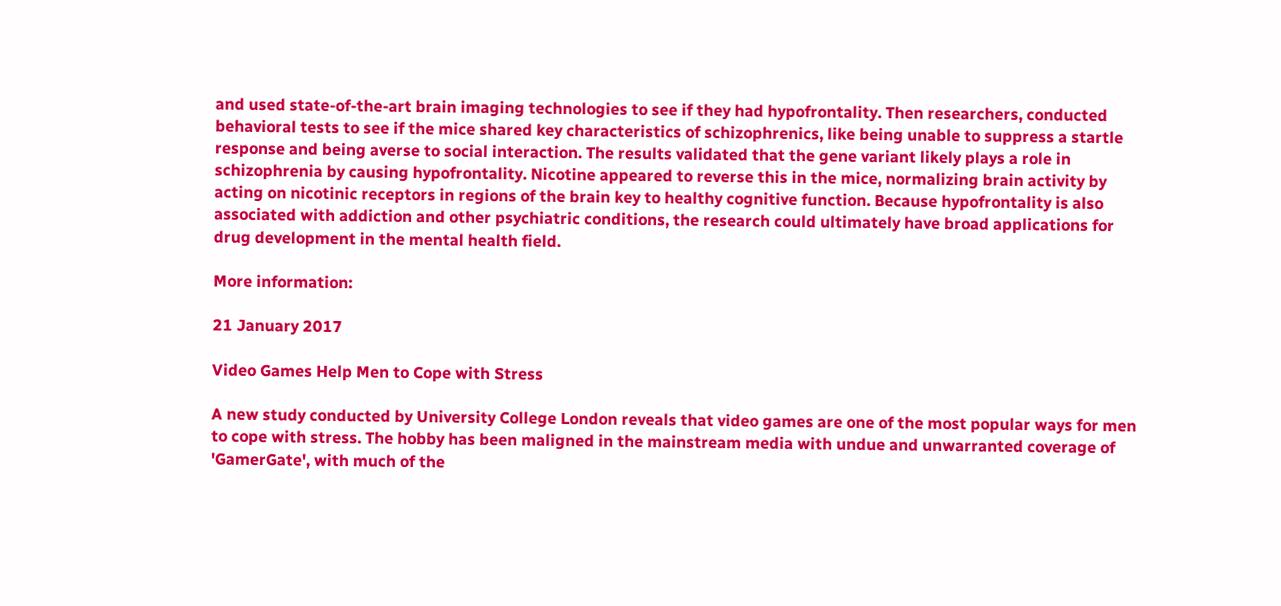and used state-of-the-art brain imaging technologies to see if they had hypofrontality. Then researchers, conducted behavioral tests to see if the mice shared key characteristics of schizophrenics, like being unable to suppress a startle response and being averse to social interaction. The results validated that the gene variant likely plays a role in schizophrenia by causing hypofrontality. Nicotine appeared to reverse this in the mice, normalizing brain activity by acting on nicotinic receptors in regions of the brain key to healthy cognitive function. Because hypofrontality is also associated with addiction and other psychiatric conditions, the research could ultimately have broad applications for drug development in the mental health field.

More information:

21 January 2017

Video Games Help Men to Cope with Stress

A new study conducted by University College London reveals that video games are one of the most popular ways for men to cope with stress. The hobby has been maligned in the mainstream media with undue and unwarranted coverage of 'GamerGate', with much of the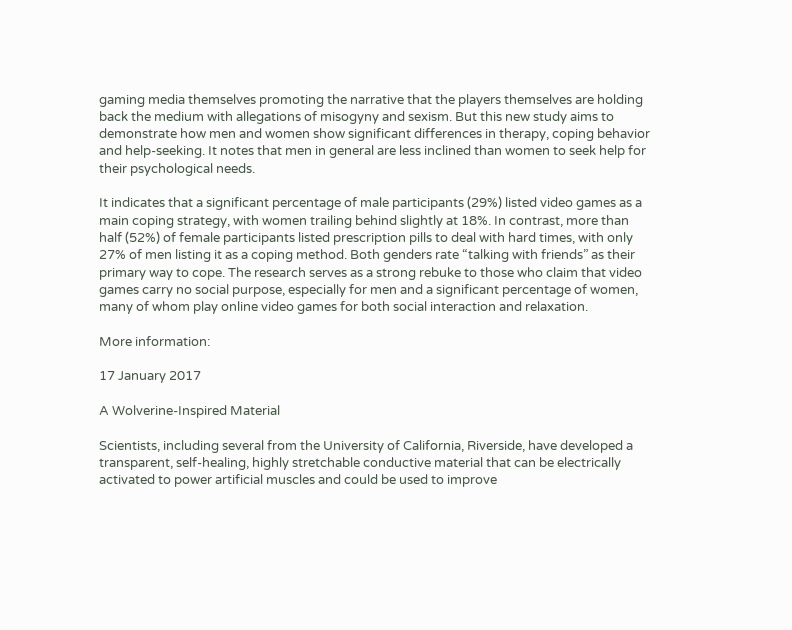gaming media themselves promoting the narrative that the players themselves are holding back the medium with allegations of misogyny and sexism. But this new study aims to demonstrate how men and women show significant differences in therapy, coping behavior and help-seeking. It notes that men in general are less inclined than women to seek help for their psychological needs.

It indicates that a significant percentage of male participants (29%) listed video games as a main coping strategy, with women trailing behind slightly at 18%. In contrast, more than half (52%) of female participants listed prescription pills to deal with hard times, with only 27% of men listing it as a coping method. Both genders rate “talking with friends” as their primary way to cope. The research serves as a strong rebuke to those who claim that video games carry no social purpose, especially for men and a significant percentage of women, many of whom play online video games for both social interaction and relaxation.

More information:

17 January 2017

A Wolverine-Inspired Material

Scientists, including several from the University of California, Riverside, have developed a transparent, self-healing, highly stretchable conductive material that can be electrically activated to power artificial muscles and could be used to improve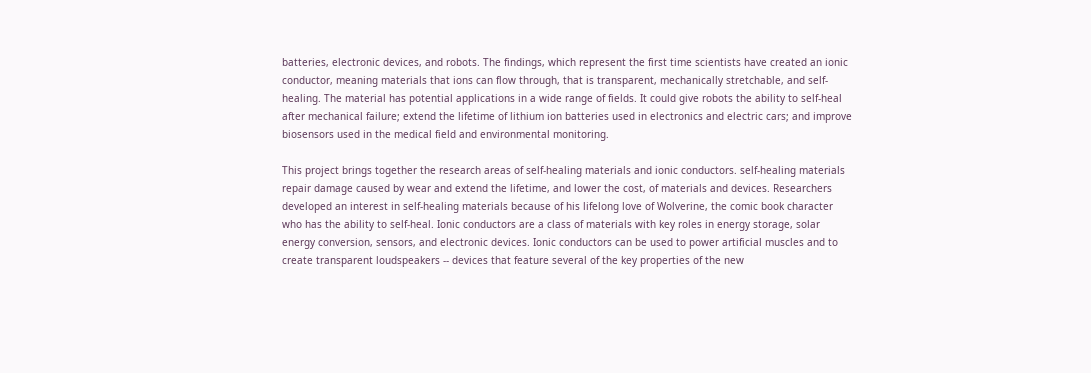batteries, electronic devices, and robots. The findings, which represent the first time scientists have created an ionic conductor, meaning materials that ions can flow through, that is transparent, mechanically stretchable, and self-healing. The material has potential applications in a wide range of fields. It could give robots the ability to self-heal after mechanical failure; extend the lifetime of lithium ion batteries used in electronics and electric cars; and improve biosensors used in the medical field and environmental monitoring.

This project brings together the research areas of self-healing materials and ionic conductors. self-healing materials repair damage caused by wear and extend the lifetime, and lower the cost, of materials and devices. Researchers developed an interest in self-healing materials because of his lifelong love of Wolverine, the comic book character who has the ability to self-heal. Ionic conductors are a class of materials with key roles in energy storage, solar energy conversion, sensors, and electronic devices. Ionic conductors can be used to power artificial muscles and to create transparent loudspeakers -- devices that feature several of the key properties of the new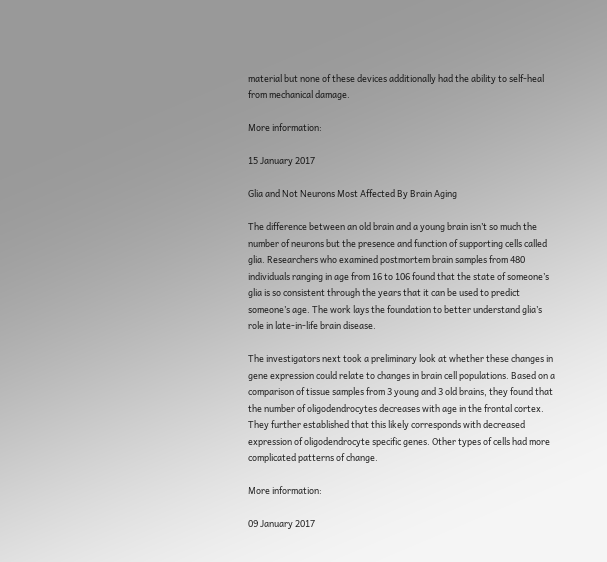material but none of these devices additionally had the ability to self-heal from mechanical damage.

More information:

15 January 2017

Glia and Not Neurons Most Affected By Brain Aging

The difference between an old brain and a young brain isn’t so much the number of neurons but the presence and function of supporting cells called glia. Researchers who examined postmortem brain samples from 480 individuals ranging in age from 16 to 106 found that the state of someone’s glia is so consistent through the years that it can be used to predict someone’s age. The work lays the foundation to better understand glia’s role in late-in-life brain disease.

The investigators next took a preliminary look at whether these changes in gene expression could relate to changes in brain cell populations. Based on a comparison of tissue samples from 3 young and 3 old brains, they found that the number of oligodendrocytes decreases with age in the frontal cortex. They further established that this likely corresponds with decreased expression of oligodendrocyte specific genes. Other types of cells had more complicated patterns of change.

More information:

09 January 2017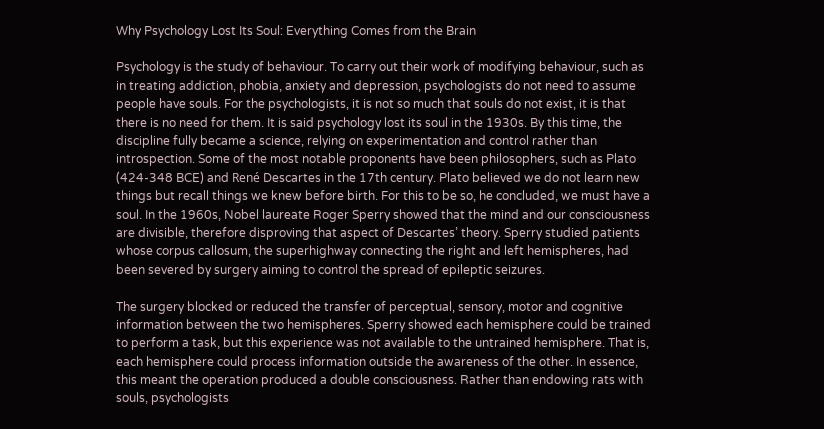Why Psychology Lost Its Soul: Everything Comes from the Brain

Psychology is the study of behaviour. To carry out their work of modifying behaviour, such as in treating addiction, phobia, anxiety and depression, psychologists do not need to assume people have souls. For the psychologists, it is not so much that souls do not exist, it is that there is no need for them. It is said psychology lost its soul in the 1930s. By this time, the discipline fully became a science, relying on experimentation and control rather than introspection. Some of the most notable proponents have been philosophers, such as Plato (424-348 BCE) and René Descartes in the 17th century. Plato believed we do not learn new things but recall things we knew before birth. For this to be so, he concluded, we must have a soul. In the 1960s, Nobel laureate Roger Sperry showed that the mind and our consciousness are divisible, therefore disproving that aspect of Descartes’ theory. Sperry studied patients whose corpus callosum, the superhighway connecting the right and left hemispheres, had been severed by surgery aiming to control the spread of epileptic seizures.

The surgery blocked or reduced the transfer of perceptual, sensory, motor and cognitive information between the two hemispheres. Sperry showed each hemisphere could be trained to perform a task, but this experience was not available to the untrained hemisphere. That is, each hemisphere could process information outside the awareness of the other. In essence, this meant the operation produced a double consciousness. Rather than endowing rats with souls, psychologists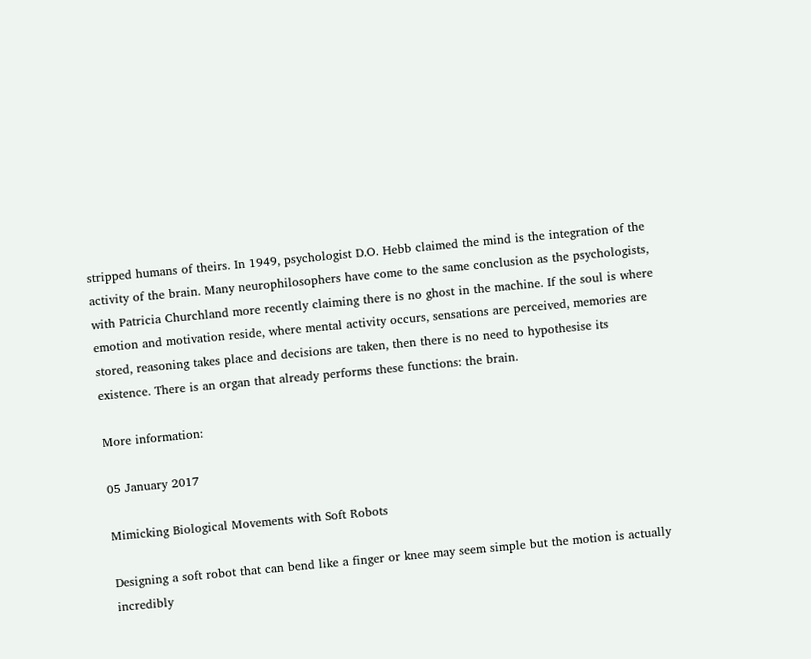stripped humans of theirs. In 1949, psychologist D.O. Hebb claimed the mind is the integration of the activity of the brain. Many neurophilosophers have come to the same conclusion as the psychologists, with Patricia Churchland more recently claiming there is no ghost in the machine. If the soul is where emotion and motivation reside, where mental activity occurs, sensations are perceived, memories are stored, reasoning takes place and decisions are taken, then there is no need to hypothesise its existence. There is an organ that already performs these functions: the brain.

More information:

05 January 2017

Mimicking Biological Movements with Soft Robots

Designing a soft robot that can bend like a finger or knee may seem simple but the motion is actually incredibly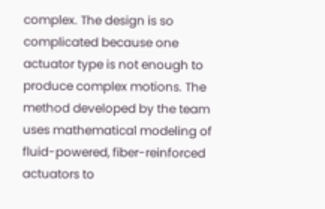complex. The design is so complicated because one actuator type is not enough to produce complex motions. The method developed by the team uses mathematical modeling of fluid-powered, fiber-reinforced actuators to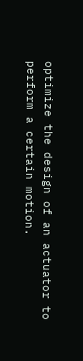optimize the design of an actuator to perform a certain motion.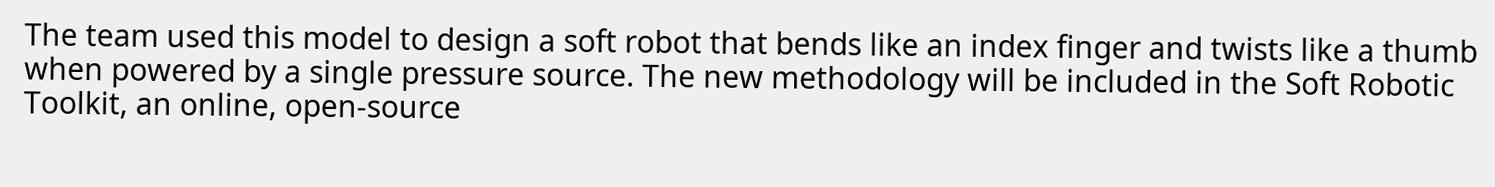The team used this model to design a soft robot that bends like an index finger and twists like a thumb when powered by a single pressure source. The new methodology will be included in the Soft Robotic Toolkit, an online, open-source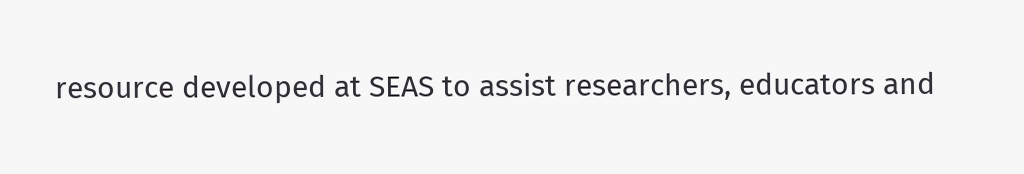resource developed at SEAS to assist researchers, educators and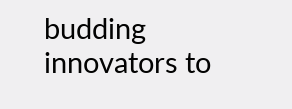budding innovators to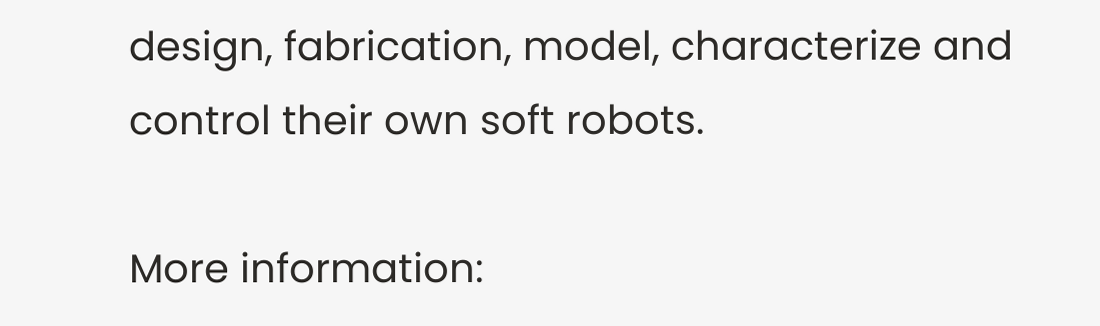design, fabrication, model, characterize and control their own soft robots.

More information: